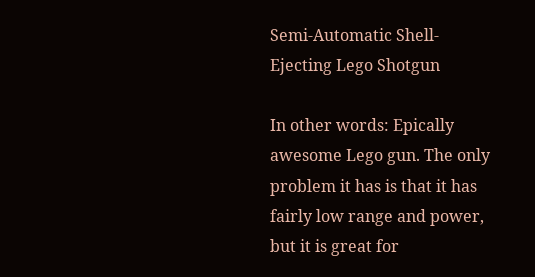Semi-Automatic Shell-Ejecting Lego Shotgun

In other words: Epically awesome Lego gun. The only problem it has is that it has fairly low range and power, but it is great for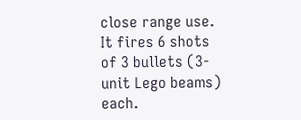close range use. It fires 6 shots of 3 bullets (3-unit Lego beams) each.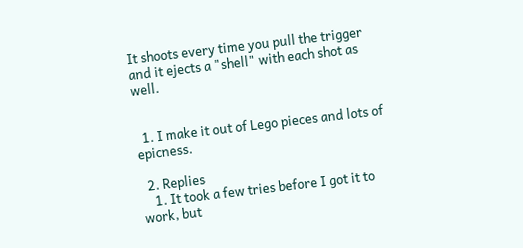It shoots every time you pull the trigger and it ejects a "shell" with each shot as well.


  1. I make it out of Lego pieces and lots of epicness.

  2. Replies
    1. It took a few tries before I got it to work, but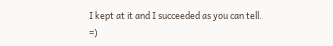I kept at it and I succeeded as you can tell. =)